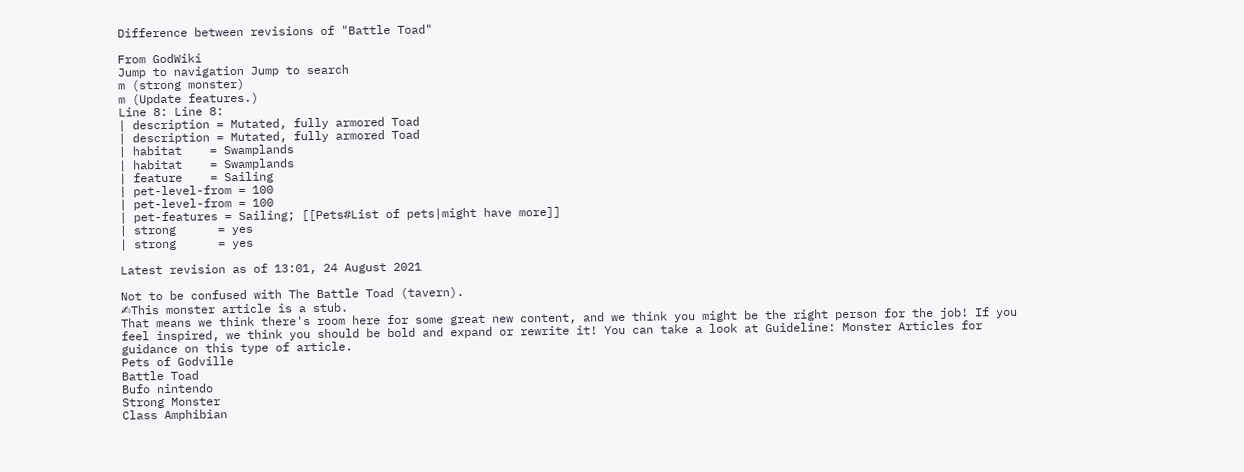Difference between revisions of "Battle Toad"

From GodWiki
Jump to navigation Jump to search
m (strong monster)
m (Update features.)
Line 8: Line 8:
| description = Mutated, fully armored Toad
| description = Mutated, fully armored Toad
| habitat    = Swamplands
| habitat    = Swamplands
| feature    = Sailing
| pet-level-from = 100
| pet-level-from = 100
| pet-features = Sailing; [[Pets#List of pets|might have more]]
| strong      = yes
| strong      = yes

Latest revision as of 13:01, 24 August 2021

Not to be confused with The Battle Toad (tavern).
✍This monster article is a stub.
That means we think there's room here for some great new content, and we think you might be the right person for the job! If you feel inspired, we think you should be bold and expand or rewrite it! You can take a look at Guideline: Monster Articles for guidance on this type of article.
Pets of Godville
Battle Toad
Bufo nintendo
Strong Monster
Class Amphibian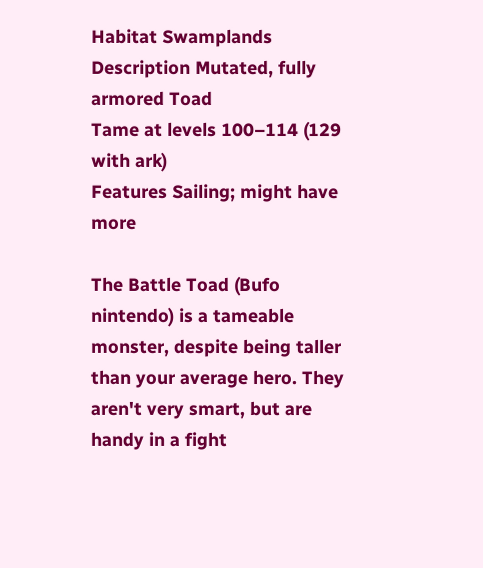Habitat Swamplands
Description Mutated, fully armored Toad
Tame at levels 100–114 (129 with ark)
Features Sailing; might have more

The Battle Toad (Bufo nintendo) is a tameable monster, despite being taller than your average hero. They aren't very smart, but are handy in a fight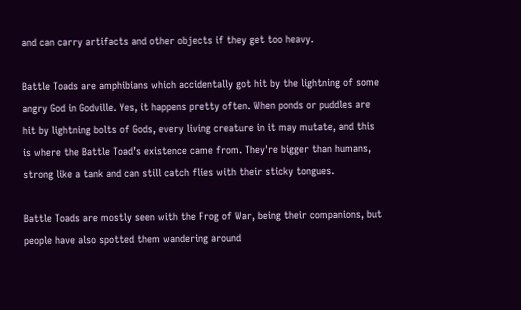and can carry artifacts and other objects if they get too heavy.

Battle Toads are amphibians which accidentally got hit by the lightning of some angry God in Godville. Yes, it happens pretty often. When ponds or puddles are hit by lightning bolts of Gods, every living creature in it may mutate, and this is where the Battle Toad’s existence came from. They're bigger than humans, strong like a tank and can still catch flies with their sticky tongues.

Battle Toads are mostly seen with the Frog of War, being their companions, but people have also spotted them wandering around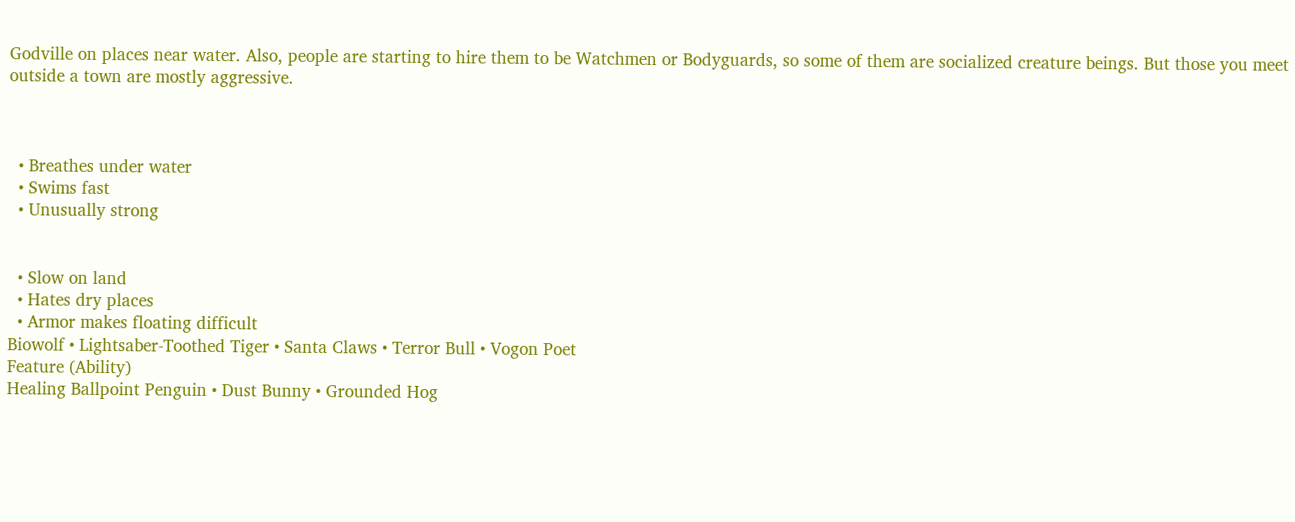Godville on places near water. Also, people are starting to hire them to be Watchmen or Bodyguards, so some of them are socialized creature beings. But those you meet outside a town are mostly aggressive.



  • Breathes under water
  • Swims fast
  • Unusually strong


  • Slow on land
  • Hates dry places
  • Armor makes floating difficult
Biowolf • Lightsaber-Toothed Tiger • Santa Claws • Terror Bull • Vogon Poet
Feature (Ability)
Healing Ballpoint Penguin • Dust Bunny • Grounded Hog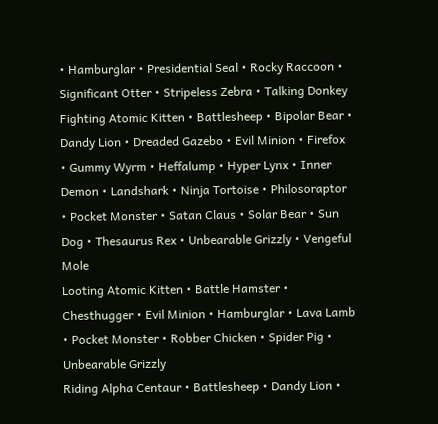• Hamburglar • Presidential Seal • Rocky Raccoon • Significant Otter • Stripeless Zebra • Talking Donkey
Fighting Atomic Kitten • Battlesheep • Bipolar Bear • Dandy Lion • Dreaded Gazebo • Evil Minion • Firefox • Gummy Wyrm • Heffalump • Hyper Lynx • Inner Demon • Landshark • Ninja Tortoise • Philosoraptor • Pocket Monster • Satan Claus • Solar Bear • Sun Dog • Thesaurus Rex • Unbearable Grizzly • Vengeful Mole
Looting Atomic Kitten • Battle Hamster • Chesthugger • Evil Minion • Hamburglar • Lava Lamb • Pocket Monster • Robber Chicken • Spider Pig • Unbearable Grizzly
Riding Alpha Centaur • Battlesheep • Dandy Lion •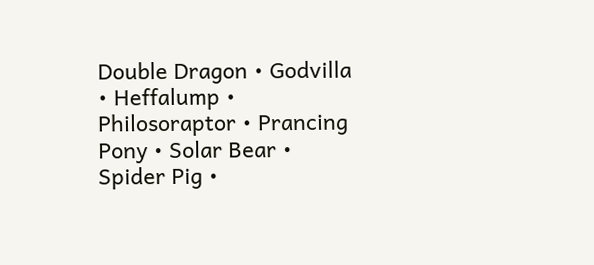Double Dragon • Godvilla • Heffalump • Philosoraptor • Prancing Pony • Solar Bear • Spider Pig •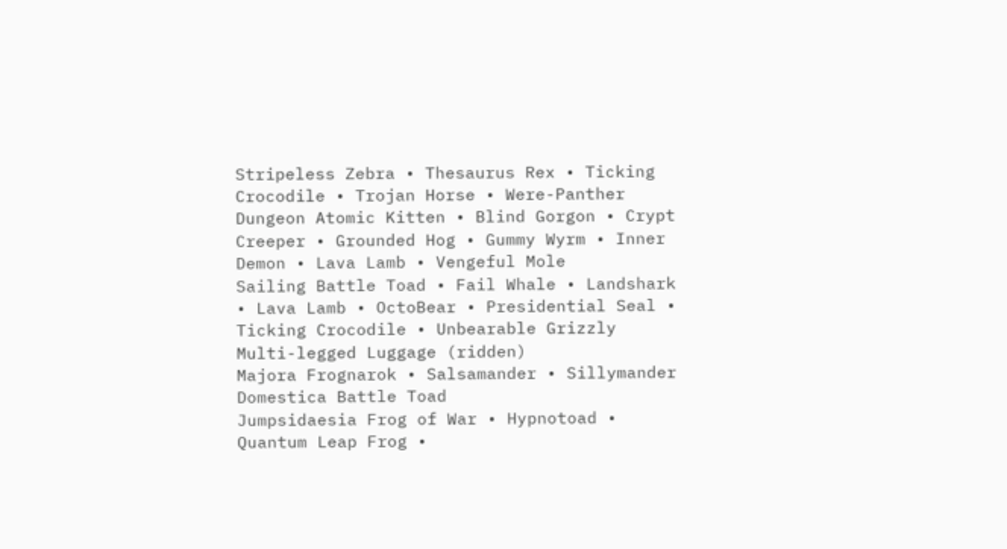Stripeless Zebra • Thesaurus Rex • Ticking Crocodile • Trojan Horse • Were-Panther
Dungeon Atomic Kitten • Blind Gorgon • Crypt Creeper • Grounded Hog • Gummy Wyrm • Inner Demon • Lava Lamb • Vengeful Mole
Sailing Battle Toad • Fail Whale • Landshark • Lava Lamb • OctoBear • Presidential Seal • Ticking Crocodile • Unbearable Grizzly
Multi-legged Luggage (ridden)
Majora Frognarok • Salsamander • Sillymander
Domestica Battle Toad
Jumpsidaesia Frog of War • Hypnotoad • Quantum Leap Frog •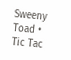Sweeny Toad • Tic Tac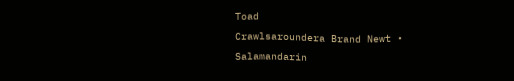Toad
Crawlsaroundera Brand Newt • Salamandarin